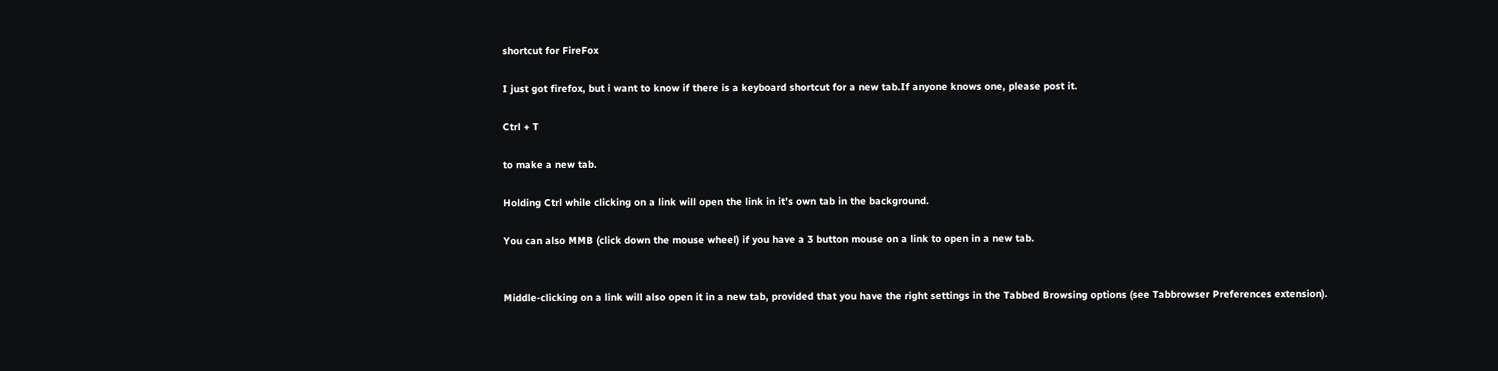shortcut for FireFox

I just got firefox, but i want to know if there is a keyboard shortcut for a new tab.If anyone knows one, please post it.

Ctrl + T

to make a new tab.

Holding Ctrl while clicking on a link will open the link in it’s own tab in the background.

You can also MMB (click down the mouse wheel) if you have a 3 button mouse on a link to open in a new tab.


Middle-clicking on a link will also open it in a new tab, provided that you have the right settings in the Tabbed Browsing options (see Tabbrowser Preferences extension).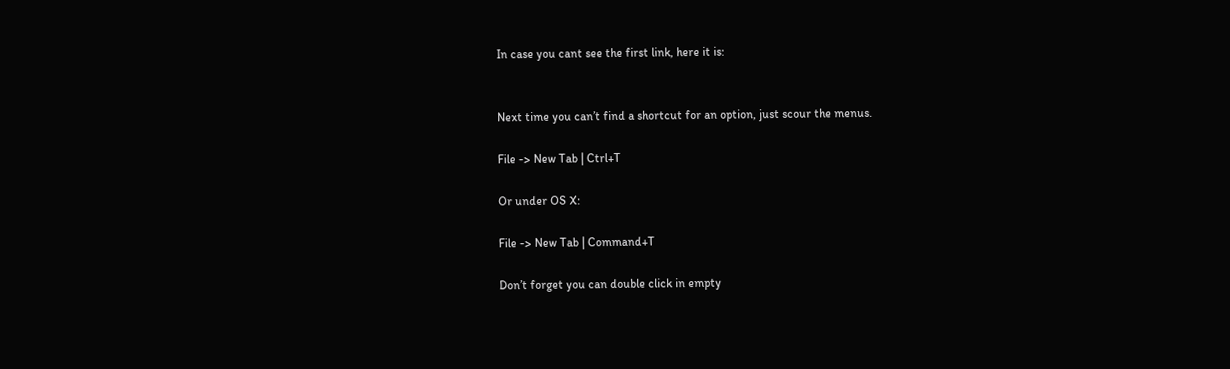In case you cant see the first link, here it is:


Next time you can’t find a shortcut for an option, just scour the menus.

File -> New Tab | Ctrl+T

Or under OS X:

File -> New Tab | Command+T

Don’t forget you can double click in empty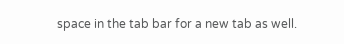space in the tab bar for a new tab as well.